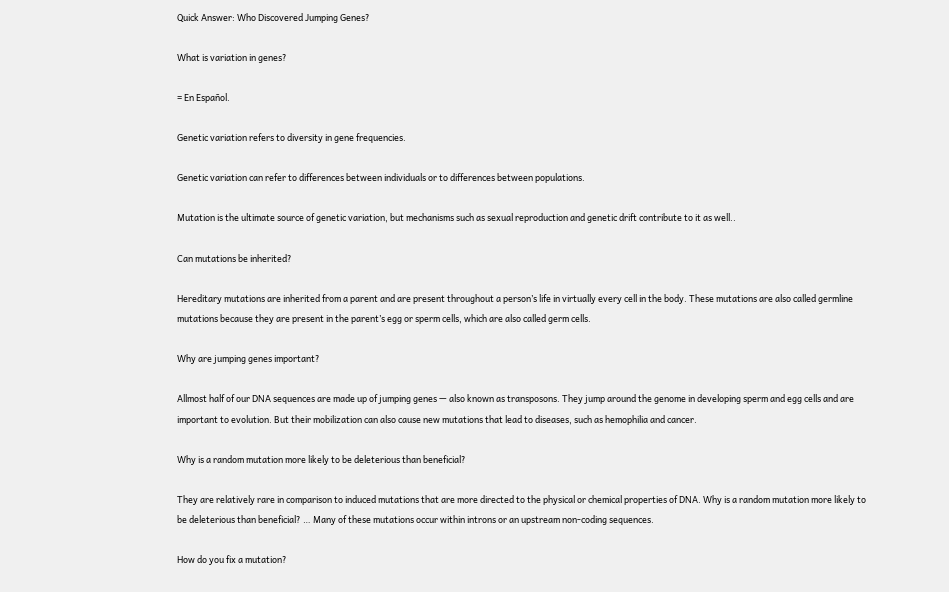Quick Answer: Who Discovered Jumping Genes?

What is variation in genes?

= En Español.

Genetic variation refers to diversity in gene frequencies.

Genetic variation can refer to differences between individuals or to differences between populations.

Mutation is the ultimate source of genetic variation, but mechanisms such as sexual reproduction and genetic drift contribute to it as well..

Can mutations be inherited?

Hereditary mutations are inherited from a parent and are present throughout a person’s life in virtually every cell in the body. These mutations are also called germline mutations because they are present in the parent’s egg or sperm cells, which are also called germ cells.

Why are jumping genes important?

Allmost half of our DNA sequences are made up of jumping genes — also known as transposons. They jump around the genome in developing sperm and egg cells and are important to evolution. But their mobilization can also cause new mutations that lead to diseases, such as hemophilia and cancer.

Why is a random mutation more likely to be deleterious than beneficial?

They are relatively rare in comparison to induced mutations that are more directed to the physical or chemical properties of DNA. Why is a random mutation more likely to be deleterious than beneficial? … Many of these mutations occur within introns or an upstream non-coding sequences.

How do you fix a mutation?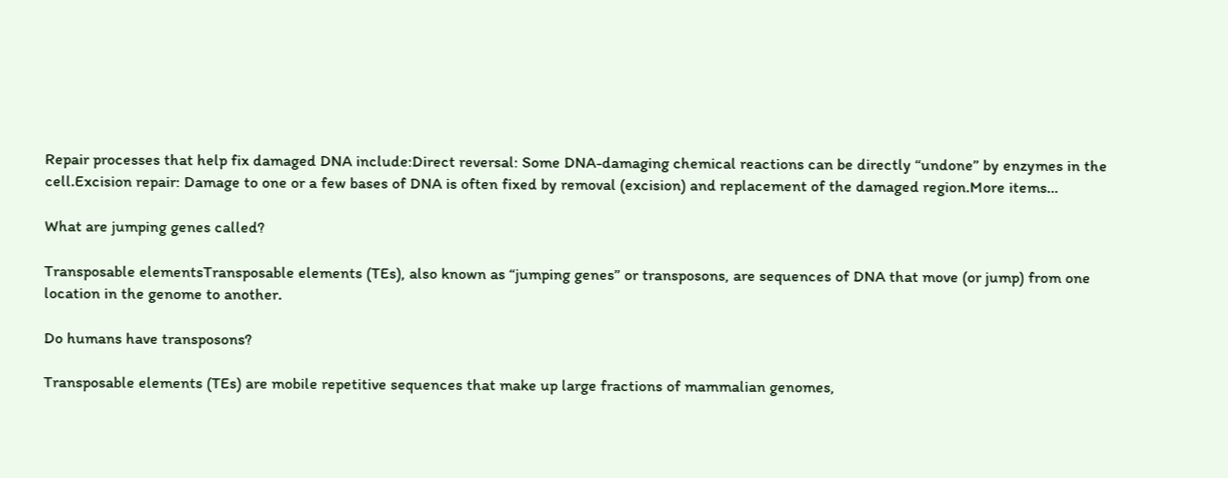Repair processes that help fix damaged DNA include:Direct reversal: Some DNA-damaging chemical reactions can be directly “undone” by enzymes in the cell.Excision repair: Damage to one or a few bases of DNA is often fixed by removal (excision) and replacement of the damaged region.More items…

What are jumping genes called?

Transposable elementsTransposable elements (TEs), also known as “jumping genes” or transposons, are sequences of DNA that move (or jump) from one location in the genome to another.

Do humans have transposons?

Transposable elements (TEs) are mobile repetitive sequences that make up large fractions of mammalian genomes,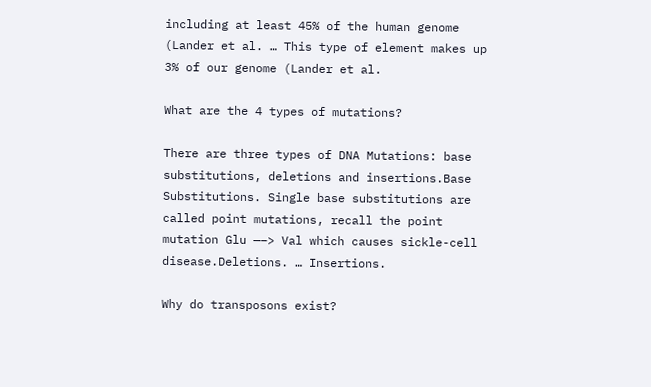including at least 45% of the human genome (Lander et al. … This type of element makes up 3% of our genome (Lander et al.

What are the 4 types of mutations?

There are three types of DNA Mutations: base substitutions, deletions and insertions.Base Substitutions. Single base substitutions are called point mutations, recall the point mutation Glu —–> Val which causes sickle-cell disease.Deletions. … Insertions.

Why do transposons exist?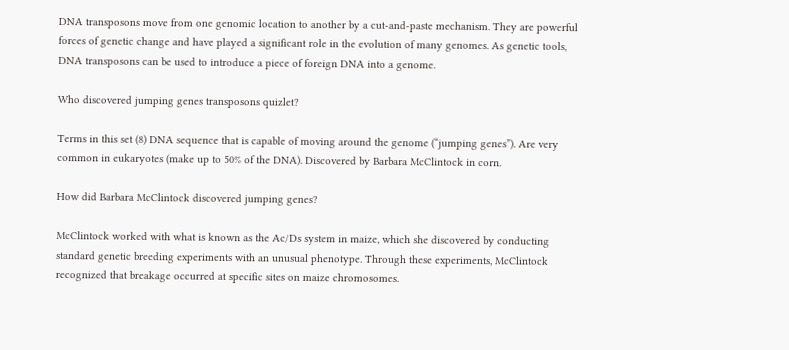DNA transposons move from one genomic location to another by a cut-and-paste mechanism. They are powerful forces of genetic change and have played a significant role in the evolution of many genomes. As genetic tools, DNA transposons can be used to introduce a piece of foreign DNA into a genome.

Who discovered jumping genes transposons quizlet?

Terms in this set (8) DNA sequence that is capable of moving around the genome (“jumping genes”). Are very common in eukaryotes (make up to 50% of the DNA). Discovered by Barbara McClintock in corn.

How did Barbara McClintock discovered jumping genes?

McClintock worked with what is known as the Ac/Ds system in maize, which she discovered by conducting standard genetic breeding experiments with an unusual phenotype. Through these experiments, McClintock recognized that breakage occurred at specific sites on maize chromosomes.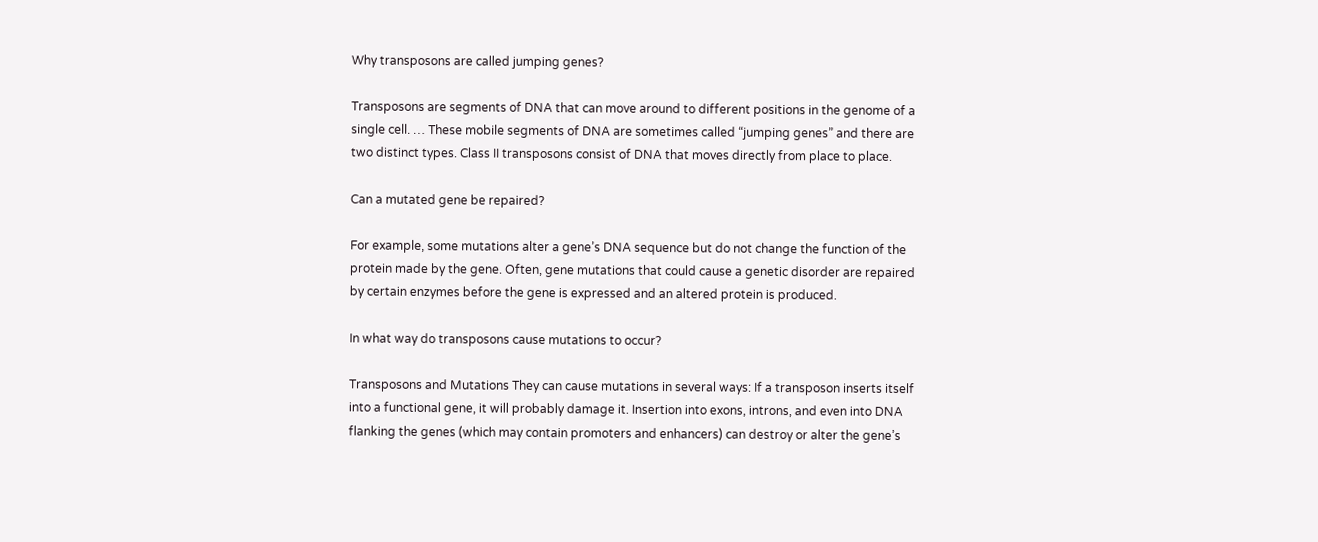Why transposons are called jumping genes?

Transposons are segments of DNA that can move around to different positions in the genome of a single cell. … These mobile segments of DNA are sometimes called “jumping genes” and there are two distinct types. Class II transposons consist of DNA that moves directly from place to place.

Can a mutated gene be repaired?

For example, some mutations alter a gene’s DNA sequence but do not change the function of the protein made by the gene. Often, gene mutations that could cause a genetic disorder are repaired by certain enzymes before the gene is expressed and an altered protein is produced.

In what way do transposons cause mutations to occur?

Transposons and Mutations They can cause mutations in several ways: If a transposon inserts itself into a functional gene, it will probably damage it. Insertion into exons, introns, and even into DNA flanking the genes (which may contain promoters and enhancers) can destroy or alter the gene’s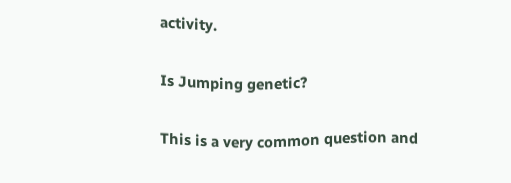activity.

Is Jumping genetic?

This is a very common question and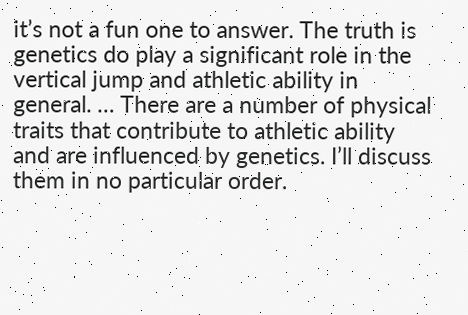it’s not a fun one to answer. The truth is genetics do play a significant role in the vertical jump and athletic ability in general. … There are a number of physical traits that contribute to athletic ability and are influenced by genetics. I’ll discuss them in no particular order.